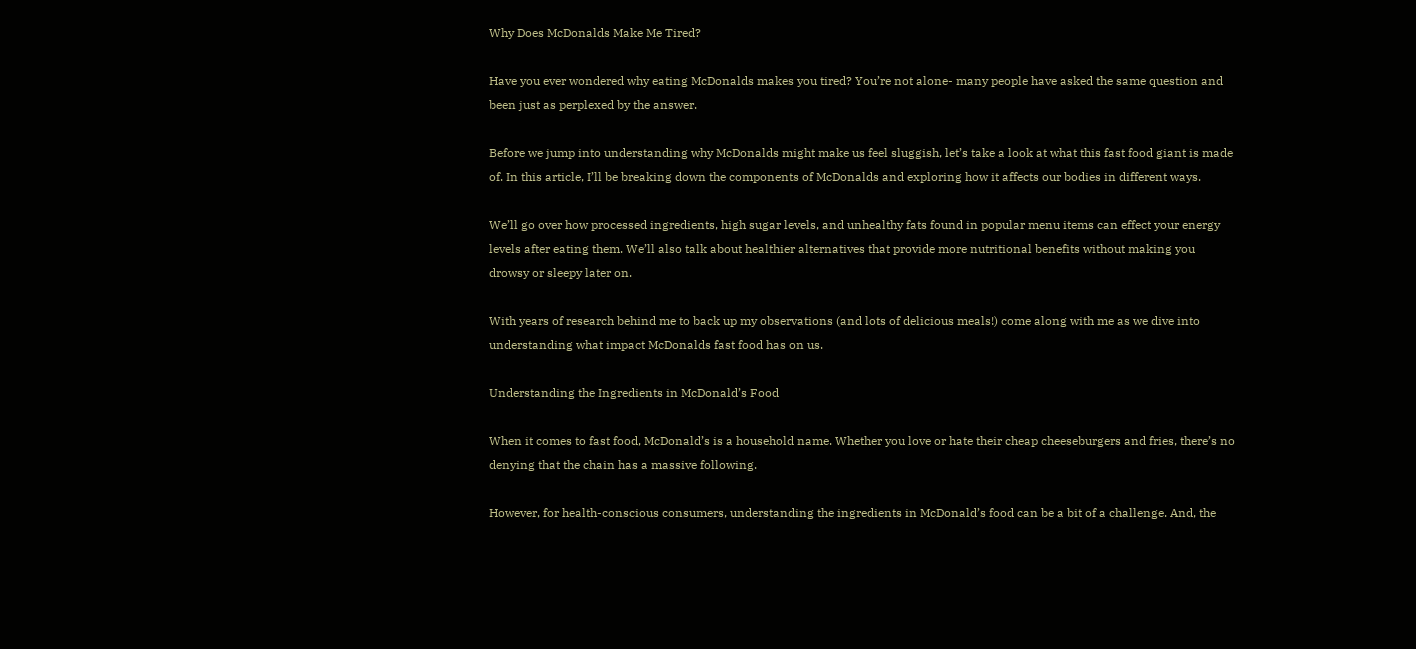Why Does McDonalds Make Me Tired?

Have you ever wondered why eating McDonalds makes you tired? You’re not alone- many people have asked the same question and been just as perplexed by the answer.

Before we jump into understanding why McDonalds might make us feel sluggish, let’s take a look at what this fast food giant is made of. In this article, I’ll be breaking down the components of McDonalds and exploring how it affects our bodies in different ways.

We’ll go over how processed ingredients, high sugar levels, and unhealthy fats found in popular menu items can effect your energy levels after eating them. We’ll also talk about healthier alternatives that provide more nutritional benefits without making you drowsy or sleepy later on.

With years of research behind me to back up my observations (and lots of delicious meals!) come along with me as we dive into understanding what impact McDonalds fast food has on us.

Understanding the Ingredients in McDonald’s Food

When it comes to fast food, McDonald’s is a household name. Whether you love or hate their cheap cheeseburgers and fries, there’s no denying that the chain has a massive following.

However, for health-conscious consumers, understanding the ingredients in McDonald’s food can be a bit of a challenge. And, the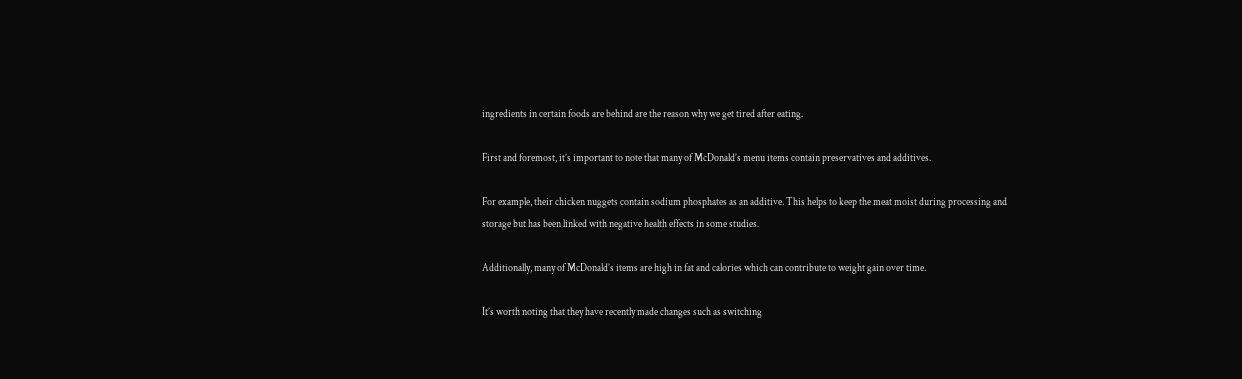ingredients in certain foods are behind are the reason why we get tired after eating.

First and foremost, it’s important to note that many of McDonald’s menu items contain preservatives and additives.

For example, their chicken nuggets contain sodium phosphates as an additive. This helps to keep the meat moist during processing and storage but has been linked with negative health effects in some studies.

Additionally, many of McDonald’s items are high in fat and calories which can contribute to weight gain over time.

It’s worth noting that they have recently made changes such as switching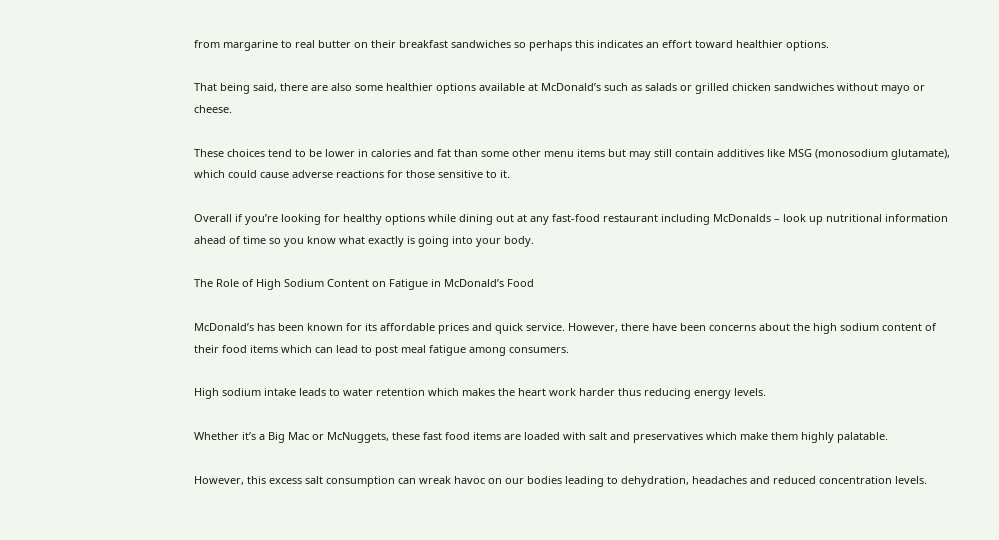from margarine to real butter on their breakfast sandwiches so perhaps this indicates an effort toward healthier options.

That being said, there are also some healthier options available at McDonald’s such as salads or grilled chicken sandwiches without mayo or cheese.

These choices tend to be lower in calories and fat than some other menu items but may still contain additives like MSG (monosodium glutamate), which could cause adverse reactions for those sensitive to it.

Overall if you’re looking for healthy options while dining out at any fast-food restaurant including McDonalds – look up nutritional information ahead of time so you know what exactly is going into your body.

The Role of High Sodium Content on Fatigue in McDonald’s Food

McDonald’s has been known for its affordable prices and quick service. However, there have been concerns about the high sodium content of their food items which can lead to post meal fatigue among consumers.

High sodium intake leads to water retention which makes the heart work harder thus reducing energy levels.

Whether it’s a Big Mac or McNuggets, these fast food items are loaded with salt and preservatives which make them highly palatable.

However, this excess salt consumption can wreak havoc on our bodies leading to dehydration, headaches and reduced concentration levels.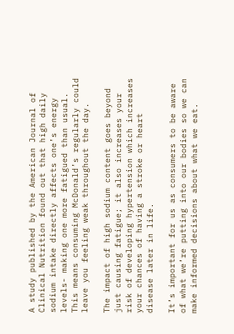A study published by the American Journal of Clinical Nutrition found out that high daily sodium intake directly affects one’s energy levels- making one more fatigued than usual. This means consuming McDonald’s regularly could leave you feeling weak throughout the day.

The impact of high sodium content goes beyond just causing fatigue; it also increases your risk of developing hypertension which increases your chances of having a stroke or heart disease later in life.

It’s important for us as consumers to be aware of what we’re putting into our bodies so we can make informed decisions about what we eat.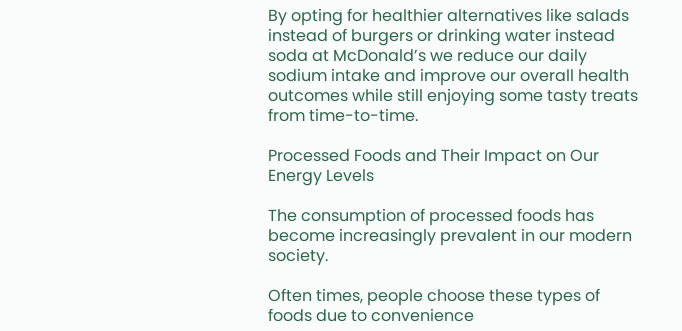By opting for healthier alternatives like salads instead of burgers or drinking water instead soda at McDonald’s we reduce our daily sodium intake and improve our overall health outcomes while still enjoying some tasty treats from time-to-time.

Processed Foods and Their Impact on Our Energy Levels

The consumption of processed foods has become increasingly prevalent in our modern society.

Often times, people choose these types of foods due to convenience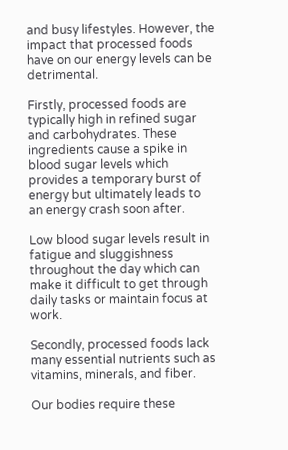and busy lifestyles. However, the impact that processed foods have on our energy levels can be detrimental.

Firstly, processed foods are typically high in refined sugar and carbohydrates. These ingredients cause a spike in blood sugar levels which provides a temporary burst of energy but ultimately leads to an energy crash soon after.

Low blood sugar levels result in fatigue and sluggishness throughout the day which can make it difficult to get through daily tasks or maintain focus at work.

Secondly, processed foods lack many essential nutrients such as vitamins, minerals, and fiber.

Our bodies require these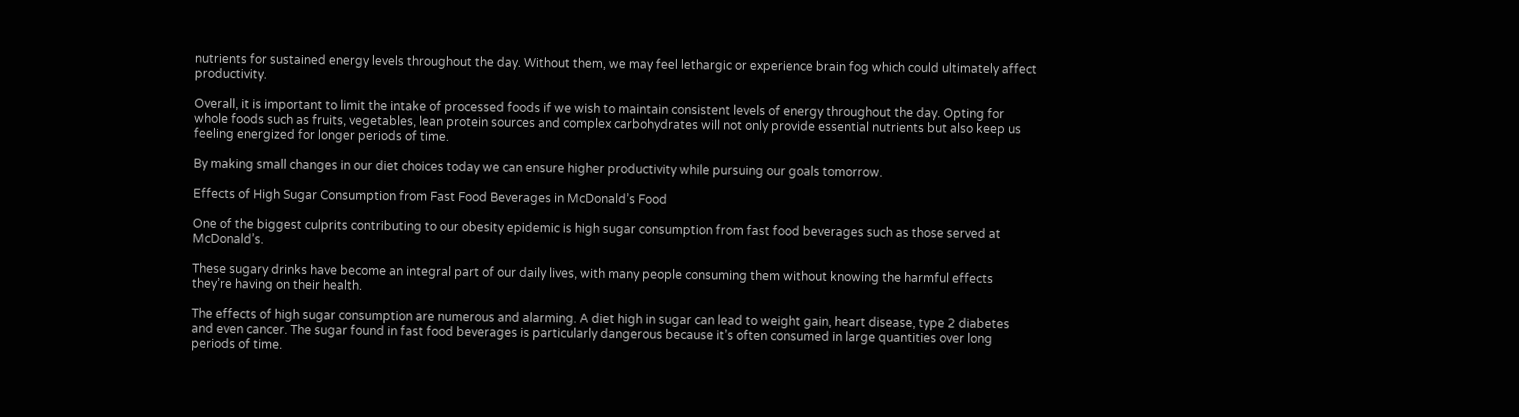nutrients for sustained energy levels throughout the day. Without them, we may feel lethargic or experience brain fog which could ultimately affect productivity.

Overall, it is important to limit the intake of processed foods if we wish to maintain consistent levels of energy throughout the day. Opting for whole foods such as fruits, vegetables, lean protein sources and complex carbohydrates will not only provide essential nutrients but also keep us feeling energized for longer periods of time.

By making small changes in our diet choices today we can ensure higher productivity while pursuing our goals tomorrow.

Effects of High Sugar Consumption from Fast Food Beverages in McDonald’s Food

One of the biggest culprits contributing to our obesity epidemic is high sugar consumption from fast food beverages such as those served at McDonald’s.

These sugary drinks have become an integral part of our daily lives, with many people consuming them without knowing the harmful effects they’re having on their health.

The effects of high sugar consumption are numerous and alarming. A diet high in sugar can lead to weight gain, heart disease, type 2 diabetes and even cancer. The sugar found in fast food beverages is particularly dangerous because it’s often consumed in large quantities over long periods of time.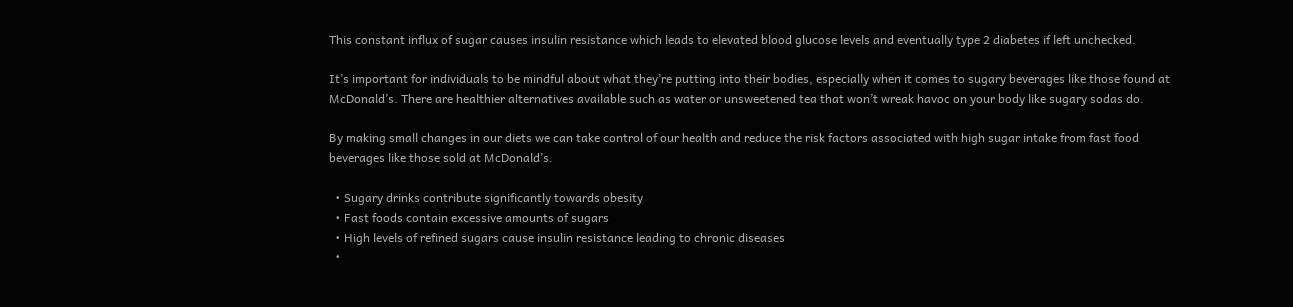This constant influx of sugar causes insulin resistance which leads to elevated blood glucose levels and eventually type 2 diabetes if left unchecked.

It’s important for individuals to be mindful about what they’re putting into their bodies, especially when it comes to sugary beverages like those found at McDonald’s. There are healthier alternatives available such as water or unsweetened tea that won’t wreak havoc on your body like sugary sodas do.

By making small changes in our diets we can take control of our health and reduce the risk factors associated with high sugar intake from fast food beverages like those sold at McDonald’s.

  • Sugary drinks contribute significantly towards obesity
  • Fast foods contain excessive amounts of sugars
  • High levels of refined sugars cause insulin resistance leading to chronic diseases
  •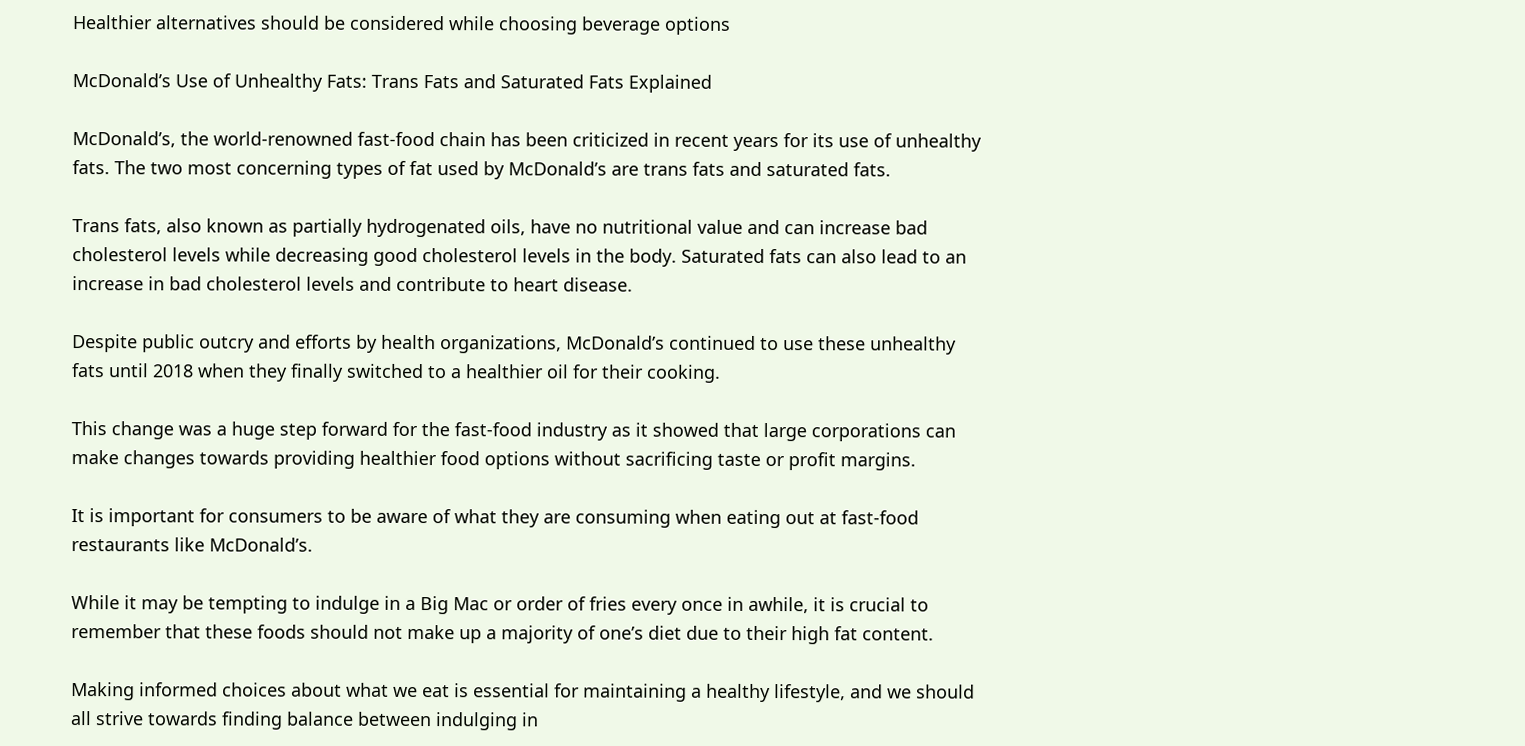Healthier alternatives should be considered while choosing beverage options

McDonald’s Use of Unhealthy Fats: Trans Fats and Saturated Fats Explained

McDonald’s, the world-renowned fast-food chain has been criticized in recent years for its use of unhealthy fats. The two most concerning types of fat used by McDonald’s are trans fats and saturated fats.

Trans fats, also known as partially hydrogenated oils, have no nutritional value and can increase bad cholesterol levels while decreasing good cholesterol levels in the body. Saturated fats can also lead to an increase in bad cholesterol levels and contribute to heart disease.

Despite public outcry and efforts by health organizations, McDonald’s continued to use these unhealthy fats until 2018 when they finally switched to a healthier oil for their cooking.

This change was a huge step forward for the fast-food industry as it showed that large corporations can make changes towards providing healthier food options without sacrificing taste or profit margins.

It is important for consumers to be aware of what they are consuming when eating out at fast-food restaurants like McDonald’s.

While it may be tempting to indulge in a Big Mac or order of fries every once in awhile, it is crucial to remember that these foods should not make up a majority of one’s diet due to their high fat content.

Making informed choices about what we eat is essential for maintaining a healthy lifestyle, and we should all strive towards finding balance between indulging in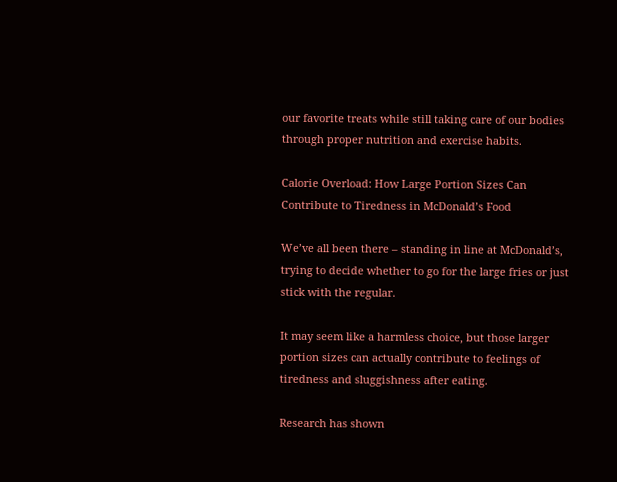our favorite treats while still taking care of our bodies through proper nutrition and exercise habits.

Calorie Overload: How Large Portion Sizes Can Contribute to Tiredness in McDonald’s Food

We’ve all been there – standing in line at McDonald’s, trying to decide whether to go for the large fries or just stick with the regular.

It may seem like a harmless choice, but those larger portion sizes can actually contribute to feelings of tiredness and sluggishness after eating.

Research has shown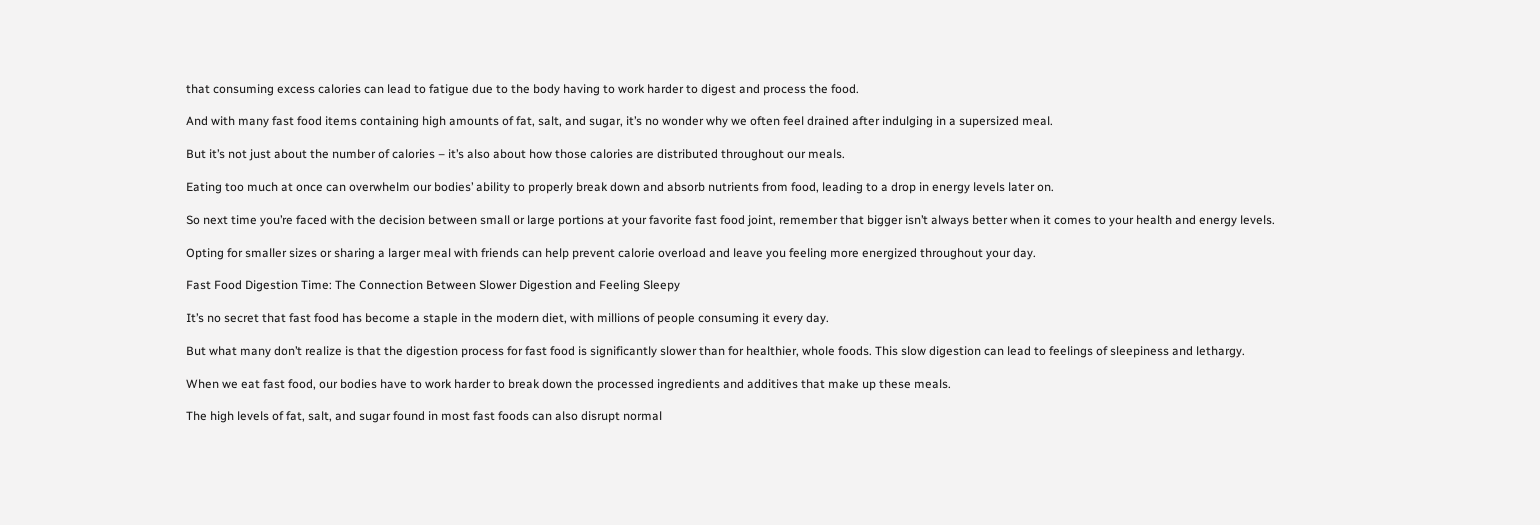that consuming excess calories can lead to fatigue due to the body having to work harder to digest and process the food.

And with many fast food items containing high amounts of fat, salt, and sugar, it’s no wonder why we often feel drained after indulging in a supersized meal.

But it’s not just about the number of calories – it’s also about how those calories are distributed throughout our meals.

Eating too much at once can overwhelm our bodies’ ability to properly break down and absorb nutrients from food, leading to a drop in energy levels later on.

So next time you’re faced with the decision between small or large portions at your favorite fast food joint, remember that bigger isn’t always better when it comes to your health and energy levels.

Opting for smaller sizes or sharing a larger meal with friends can help prevent calorie overload and leave you feeling more energized throughout your day.

Fast Food Digestion Time: The Connection Between Slower Digestion and Feeling Sleepy

It’s no secret that fast food has become a staple in the modern diet, with millions of people consuming it every day.

But what many don’t realize is that the digestion process for fast food is significantly slower than for healthier, whole foods. This slow digestion can lead to feelings of sleepiness and lethargy.

When we eat fast food, our bodies have to work harder to break down the processed ingredients and additives that make up these meals.

The high levels of fat, salt, and sugar found in most fast foods can also disrupt normal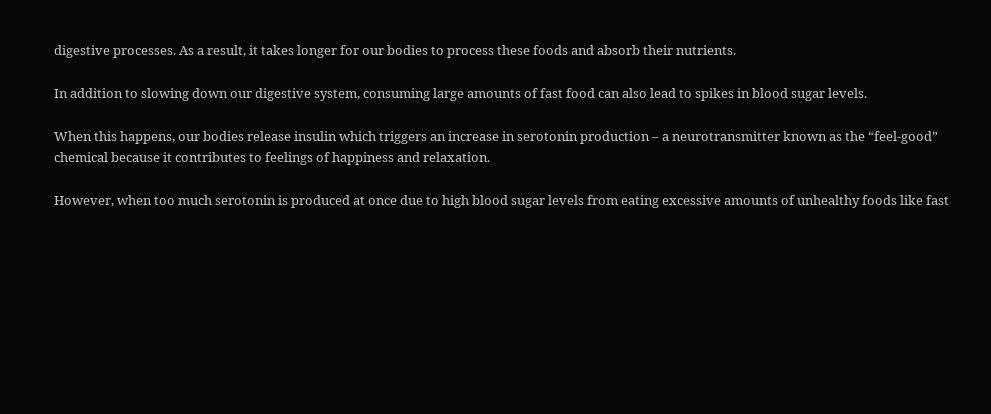digestive processes. As a result, it takes longer for our bodies to process these foods and absorb their nutrients.

In addition to slowing down our digestive system, consuming large amounts of fast food can also lead to spikes in blood sugar levels.

When this happens, our bodies release insulin which triggers an increase in serotonin production – a neurotransmitter known as the “feel-good” chemical because it contributes to feelings of happiness and relaxation.

However, when too much serotonin is produced at once due to high blood sugar levels from eating excessive amounts of unhealthy foods like fast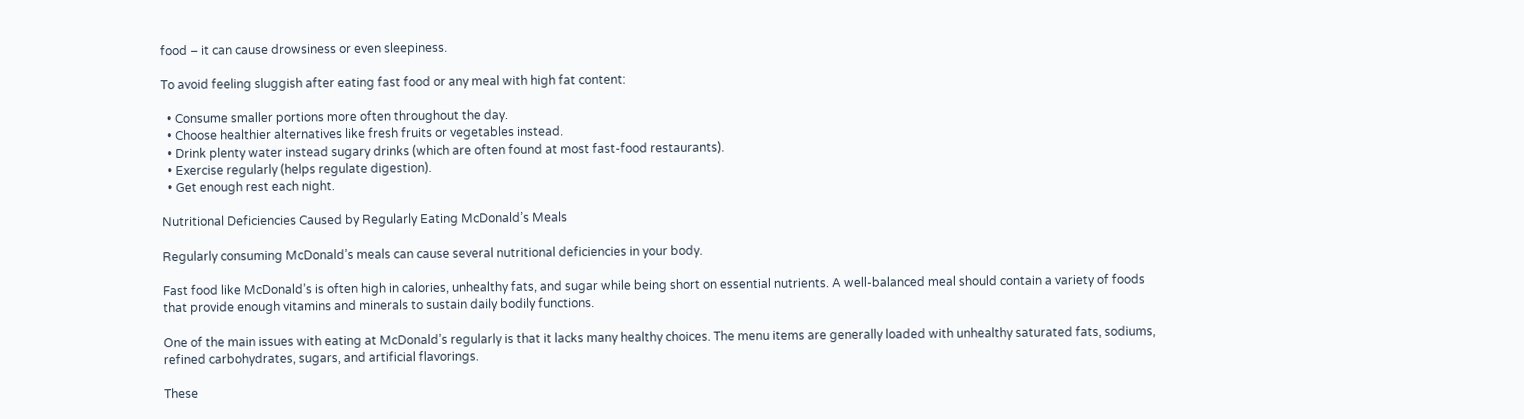food – it can cause drowsiness or even sleepiness.

To avoid feeling sluggish after eating fast food or any meal with high fat content:

  • Consume smaller portions more often throughout the day.
  • Choose healthier alternatives like fresh fruits or vegetables instead.
  • Drink plenty water instead sugary drinks (which are often found at most fast-food restaurants).
  • Exercise regularly (helps regulate digestion).
  • Get enough rest each night.

Nutritional Deficiencies Caused by Regularly Eating McDonald’s Meals

Regularly consuming McDonald’s meals can cause several nutritional deficiencies in your body.

Fast food like McDonald’s is often high in calories, unhealthy fats, and sugar while being short on essential nutrients. A well-balanced meal should contain a variety of foods that provide enough vitamins and minerals to sustain daily bodily functions.

One of the main issues with eating at McDonald’s regularly is that it lacks many healthy choices. The menu items are generally loaded with unhealthy saturated fats, sodiums, refined carbohydrates, sugars, and artificial flavorings.

These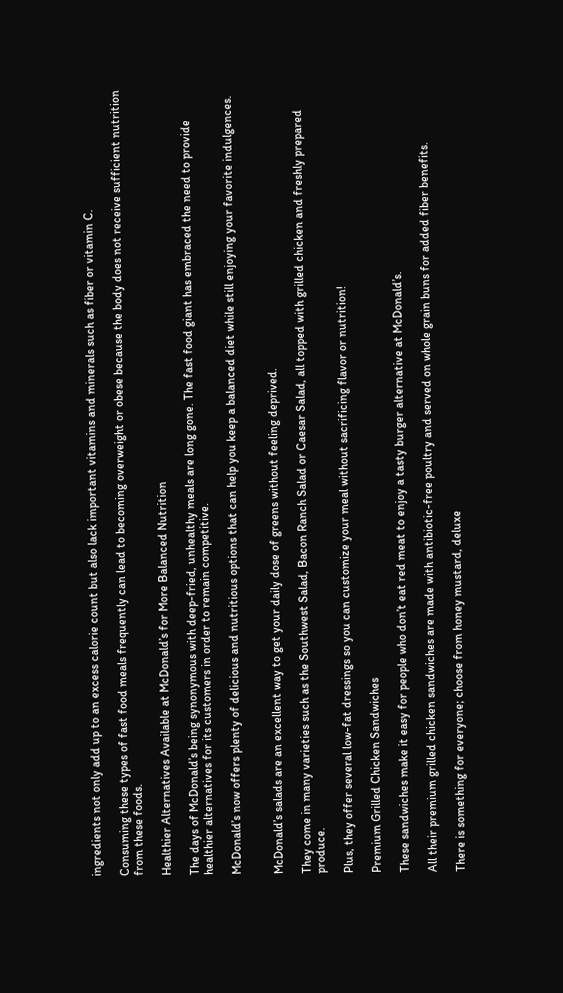ingredients not only add up to an excess calorie count but also lack important vitamins and minerals such as fiber or vitamin C.

Consuming these types of fast food meals frequently can lead to becoming overweight or obese because the body does not receive sufficient nutrition from these foods.

Healthier Alternatives Available at McDonald’s for More Balanced Nutrition

The days of McDonald’s being synonymous with deep-fried, unhealthy meals are long gone. The fast food giant has embraced the need to provide healthier alternatives for its customers in order to remain competitive.

McDonald’s now offers plenty of delicious and nutritious options that can help you keep a balanced diet while still enjoying your favorite indulgences.


McDonald’s salads are an excellent way to get your daily dose of greens without feeling deprived.

They come in many varieties such as the Southwest Salad, Bacon Ranch Salad or Caesar Salad, all topped with grilled chicken and freshly prepared produce.

Plus, they offer several low-fat dressings so you can customize your meal without sacrificing flavor or nutrition!

Premium Grilled Chicken Sandwiches

These sandwiches make it easy for people who don’t eat red meat to enjoy a tasty burger alternative at McDonald’s.

All their premium grilled chicken sandwiches are made with antibiotic-free poultry and served on whole grain buns for added fiber benefits.

There is something for everyone; choose from honey mustard, deluxe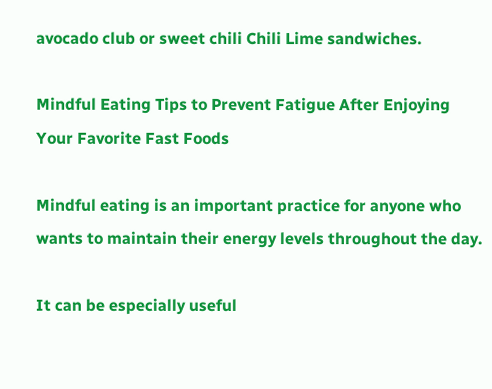avocado club or sweet chili Chili Lime sandwiches.

Mindful Eating Tips to Prevent Fatigue After Enjoying Your Favorite Fast Foods

Mindful eating is an important practice for anyone who wants to maintain their energy levels throughout the day.

It can be especially useful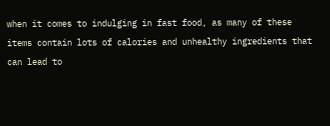when it comes to indulging in fast food, as many of these items contain lots of calories and unhealthy ingredients that can lead to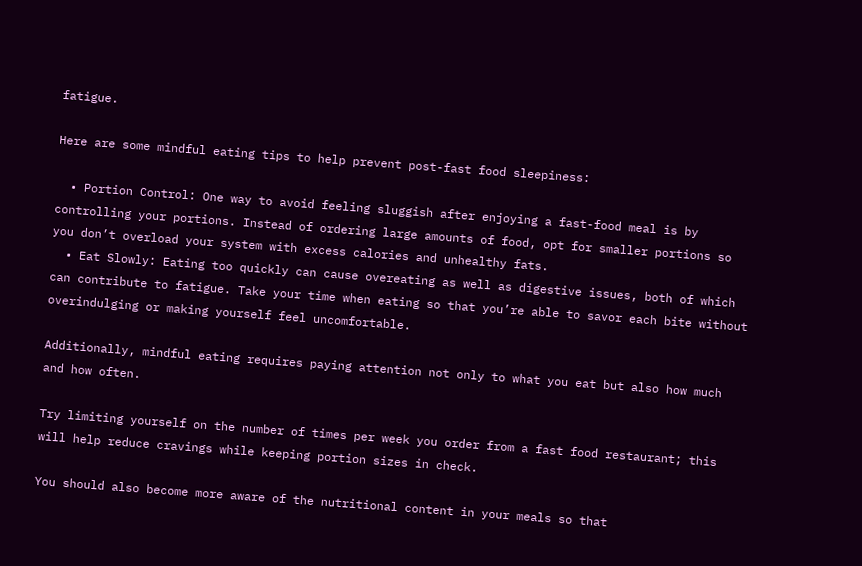fatigue.

Here are some mindful eating tips to help prevent post-fast food sleepiness:

  • Portion Control: One way to avoid feeling sluggish after enjoying a fast-food meal is by controlling your portions. Instead of ordering large amounts of food, opt for smaller portions so you don’t overload your system with excess calories and unhealthy fats.
  • Eat Slowly: Eating too quickly can cause overeating as well as digestive issues, both of which can contribute to fatigue. Take your time when eating so that you’re able to savor each bite without overindulging or making yourself feel uncomfortable.

Additionally, mindful eating requires paying attention not only to what you eat but also how much and how often.

Try limiting yourself on the number of times per week you order from a fast food restaurant; this will help reduce cravings while keeping portion sizes in check.

You should also become more aware of the nutritional content in your meals so that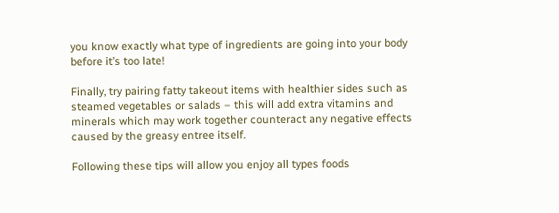you know exactly what type of ingredients are going into your body before it’s too late!

Finally, try pairing fatty takeout items with healthier sides such as steamed vegetables or salads – this will add extra vitamins and minerals which may work together counteract any negative effects caused by the greasy entree itself.

Following these tips will allow you enjoy all types foods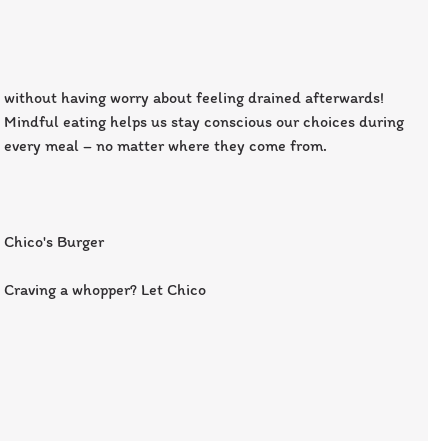without having worry about feeling drained afterwards! Mindful eating helps us stay conscious our choices during every meal – no matter where they come from.



Chico's Burger

Craving a whopper? Let Chico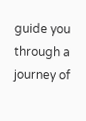guide you through a journey of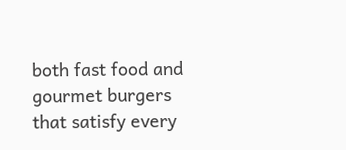both fast food and gourmet burgers that satisfy every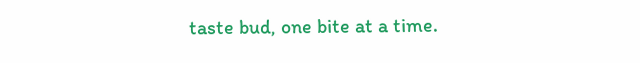taste bud, one bite at a time.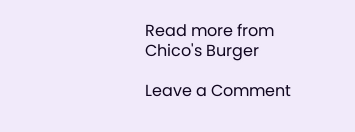Read more from Chico's Burger

Leave a Comment